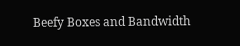Beefy Boxes and Bandwidth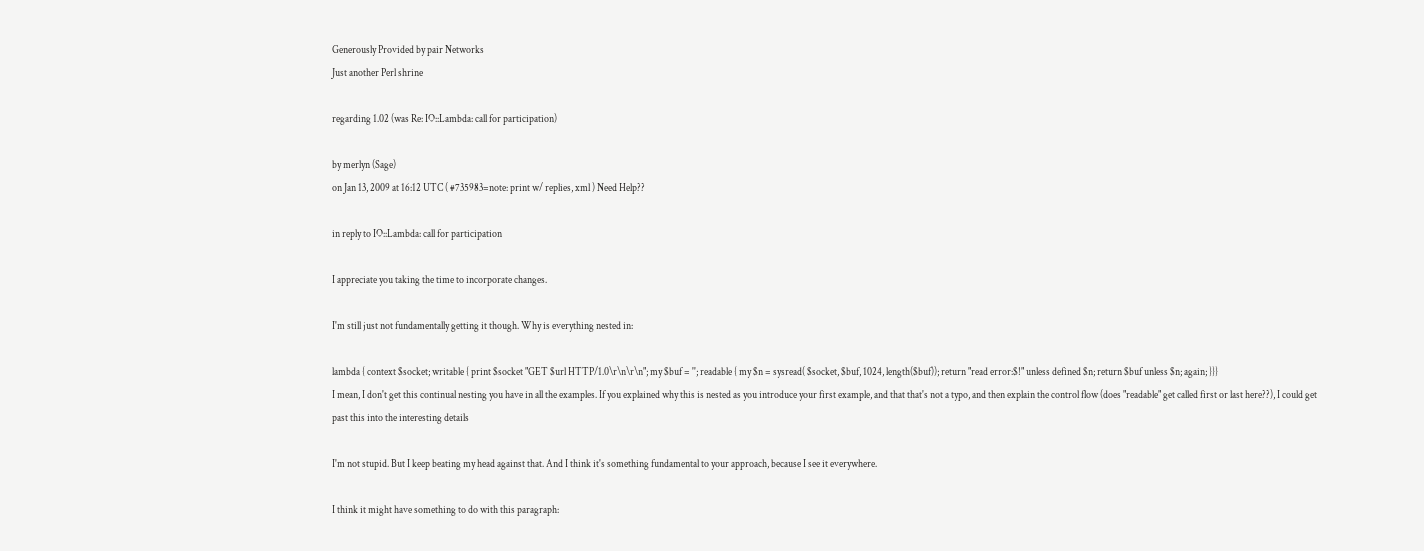Generously Provided by pair Networks
Just another Perl shrine

regarding 1.02 (was Re: IO::Lambda: call for participation)

by merlyn (Sage)
on Jan 13, 2009 at 16:12 UTC ( #735983=note: print w/ replies, xml ) Need Help??

in reply to IO::Lambda: call for participation

I appreciate you taking the time to incorporate changes.

I'm still just not fundamentally getting it though. Why is everything nested in:

lambda { context $socket; writable { print $socket "GET $url HTTP/1.0\r\n\r\n"; my $buf = ''; readable { my $n = sysread( $socket, $buf, 1024, length($buf)); return "read error:$!" unless defined $n; return $buf unless $n; again; }}}
I mean, I don't get this continual nesting you have in all the examples. If you explained why this is nested as you introduce your first example, and that that's not a typo, and then explain the control flow (does "readable" get called first or last here??), I could get past this into the interesting details

I'm not stupid. But I keep beating my head against that. And I think it's something fundamental to your approach, because I see it everywhere.

I think it might have something to do with this paragraph: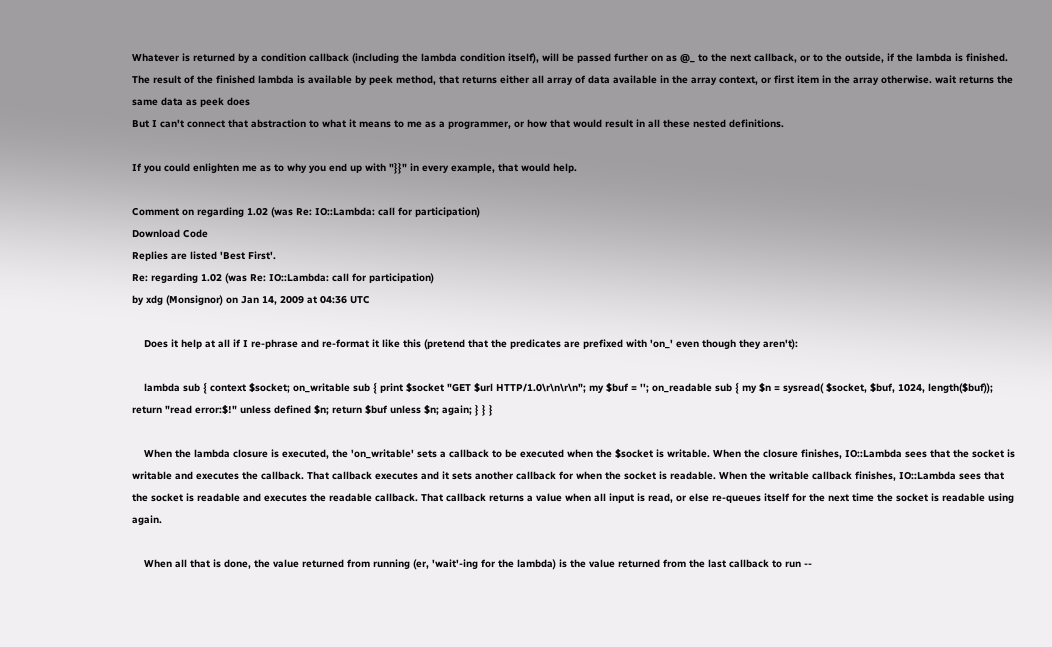Whatever is returned by a condition callback (including the lambda condition itself), will be passed further on as @_ to the next callback, or to the outside, if the lambda is finished. The result of the finished lambda is available by peek method, that returns either all array of data available in the array context, or first item in the array otherwise. wait returns the same data as peek does
But I can't connect that abstraction to what it means to me as a programmer, or how that would result in all these nested definitions.

If you could enlighten me as to why you end up with "}}" in every example, that would help.

Comment on regarding 1.02 (was Re: IO::Lambda: call for participation)
Download Code
Replies are listed 'Best First'.
Re: regarding 1.02 (was Re: IO::Lambda: call for participation)
by xdg (Monsignor) on Jan 14, 2009 at 04:36 UTC

    Does it help at all if I re-phrase and re-format it like this (pretend that the predicates are prefixed with 'on_' even though they aren't):

    lambda sub { context $socket; on_writable sub { print $socket "GET $url HTTP/1.0\r\n\r\n"; my $buf = ''; on_readable sub { my $n = sysread( $socket, $buf, 1024, length($buf)); return "read error:$!" unless defined $n; return $buf unless $n; again; } } }

    When the lambda closure is executed, the 'on_writable' sets a callback to be executed when the $socket is writable. When the closure finishes, IO::Lambda sees that the socket is writable and executes the callback. That callback executes and it sets another callback for when the socket is readable. When the writable callback finishes, IO::Lambda sees that the socket is readable and executes the readable callback. That callback returns a value when all input is read, or else re-queues itself for the next time the socket is readable using again.

    When all that is done, the value returned from running (er, 'wait'-ing for the lambda) is the value returned from the last callback to run --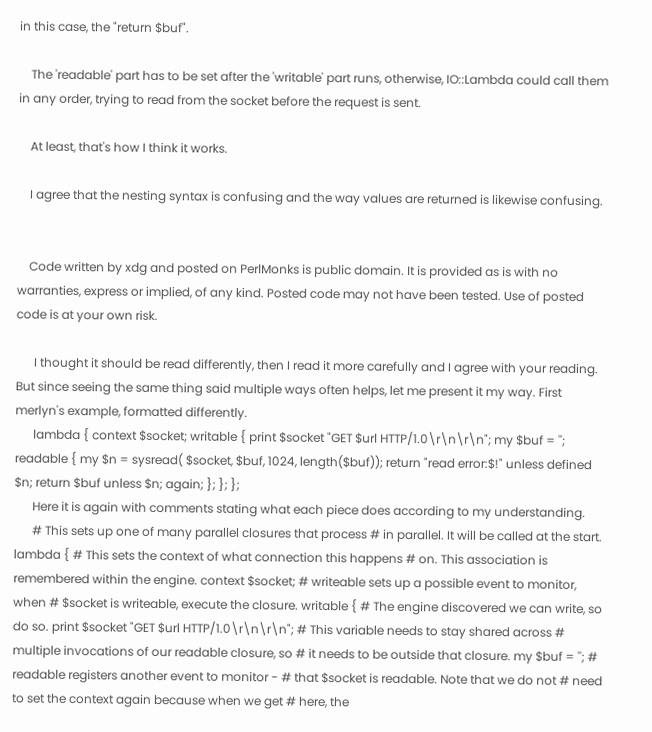in this case, the "return $buf".

    The 'readable' part has to be set after the 'writable' part runs, otherwise, IO::Lambda could call them in any order, trying to read from the socket before the request is sent.

    At least, that's how I think it works.

    I agree that the nesting syntax is confusing and the way values are returned is likewise confusing.


    Code written by xdg and posted on PerlMonks is public domain. It is provided as is with no warranties, express or implied, of any kind. Posted code may not have been tested. Use of posted code is at your own risk.

      I thought it should be read differently, then I read it more carefully and I agree with your reading. But since seeing the same thing said multiple ways often helps, let me present it my way. First merlyn's example, formatted differently.
      lambda { context $socket; writable { print $socket "GET $url HTTP/1.0\r\n\r\n"; my $buf = ''; readable { my $n = sysread( $socket, $buf, 1024, length($buf)); return "read error:$!" unless defined $n; return $buf unless $n; again; }; }; };
      Here it is again with comments stating what each piece does according to my understanding.
      # This sets up one of many parallel closures that process # in parallel. It will be called at the start. lambda { # This sets the context of what connection this happens # on. This association is remembered within the engine. context $socket; # writeable sets up a possible event to monitor, when # $socket is writeable, execute the closure. writable { # The engine discovered we can write, so do so. print $socket "GET $url HTTP/1.0\r\n\r\n"; # This variable needs to stay shared across # multiple invocations of our readable closure, so # it needs to be outside that closure. my $buf = ''; # readable registers another event to monitor - # that $socket is readable. Note that we do not # need to set the context again because when we get # here, the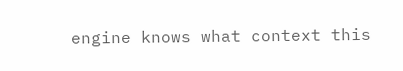engine knows what context this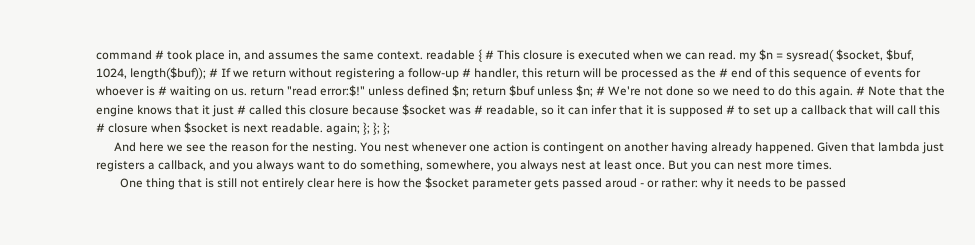command # took place in, and assumes the same context. readable { # This closure is executed when we can read. my $n = sysread( $socket, $buf, 1024, length($buf)); # If we return without registering a follow-up # handler, this return will be processed as the # end of this sequence of events for whoever is # waiting on us. return "read error:$!" unless defined $n; return $buf unless $n; # We're not done so we need to do this again. # Note that the engine knows that it just # called this closure because $socket was # readable, so it can infer that it is supposed # to set up a callback that will call this # closure when $socket is next readable. again; }; }; };
      And here we see the reason for the nesting. You nest whenever one action is contingent on another having already happened. Given that lambda just registers a callback, and you always want to do something, somewhere, you always nest at least once. But you can nest more times.
        One thing that is still not entirely clear here is how the $socket parameter gets passed aroud - or rather: why it needs to be passed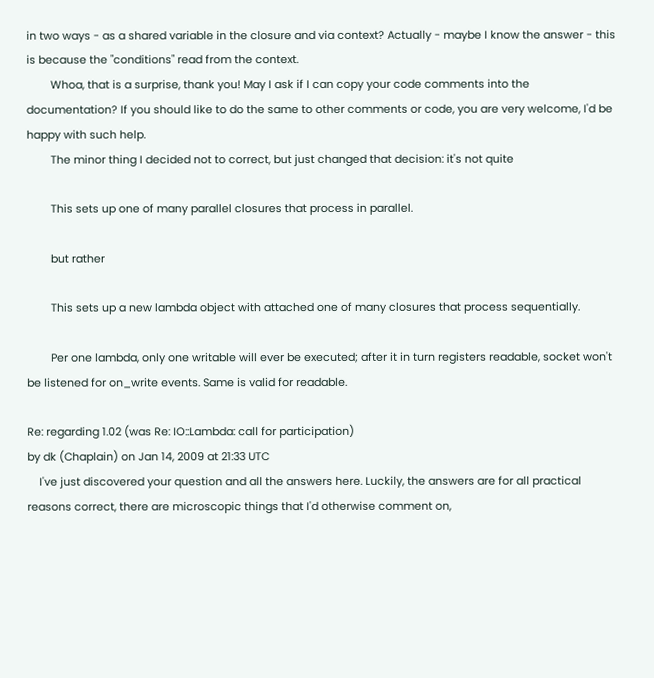in two ways - as a shared variable in the closure and via context? Actually - maybe I know the answer - this is because the "conditions" read from the context.
        Whoa, that is a surprise, thank you! May I ask if I can copy your code comments into the documentation? If you should like to do the same to other comments or code, you are very welcome, I'd be happy with such help.
        The minor thing I decided not to correct, but just changed that decision: it's not quite

        This sets up one of many parallel closures that process in parallel.

        but rather

        This sets up a new lambda object with attached one of many closures that process sequentially.

        Per one lambda, only one writable will ever be executed; after it in turn registers readable, socket won't be listened for on_write events. Same is valid for readable.

Re: regarding 1.02 (was Re: IO::Lambda: call for participation)
by dk (Chaplain) on Jan 14, 2009 at 21:33 UTC
    I've just discovered your question and all the answers here. Luckily, the answers are for all practical reasons correct, there are microscopic things that I'd otherwise comment on,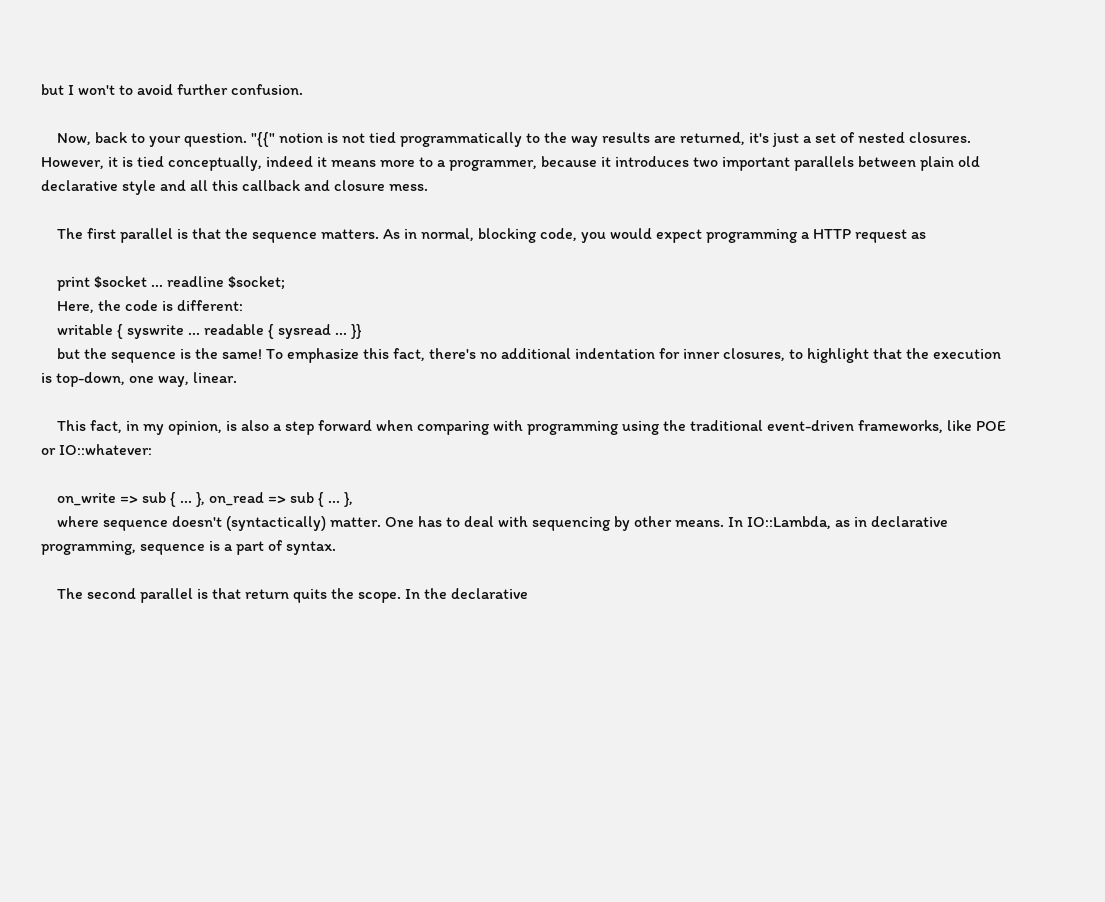but I won't to avoid further confusion.

    Now, back to your question. "{{" notion is not tied programmatically to the way results are returned, it's just a set of nested closures. However, it is tied conceptually, indeed it means more to a programmer, because it introduces two important parallels between plain old declarative style and all this callback and closure mess.

    The first parallel is that the sequence matters. As in normal, blocking code, you would expect programming a HTTP request as

    print $socket ... readline $socket;
    Here, the code is different:
    writable { syswrite ... readable { sysread ... }}
    but the sequence is the same! To emphasize this fact, there's no additional indentation for inner closures, to highlight that the execution is top-down, one way, linear.

    This fact, in my opinion, is also a step forward when comparing with programming using the traditional event-driven frameworks, like POE or IO::whatever:

    on_write => sub { ... }, on_read => sub { ... },
    where sequence doesn't (syntactically) matter. One has to deal with sequencing by other means. In IO::Lambda, as in declarative programming, sequence is a part of syntax.

    The second parallel is that return quits the scope. In the declarative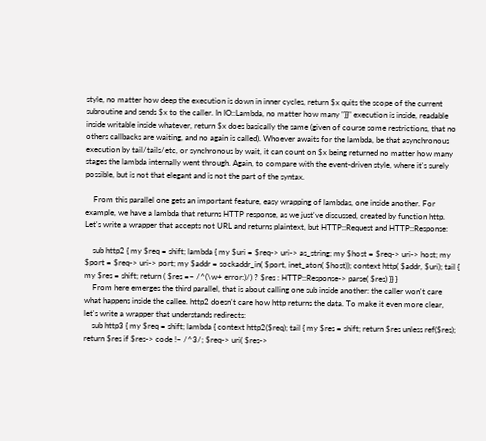style, no matter how deep the execution is down in inner cycles, return $x quits the scope of the current subroutine and sends $x to the caller. In IO::Lambda, no matter how many "}}" execution is inside, readable inside writable inside whatever, return $x does basically the same (given of course some restrictions, that no others callbacks are waiting, and no again is called). Whoever awaits for the lambda, be that asynchronous execution by tail/tails/etc, or synchronous by wait, it can count on $x being returned no matter how many stages the lambda internally went through. Again, to compare with the event-driven style, where it's surely possible, but is not that elegant and is not the part of the syntax.

    From this parallel one gets an important feature, easy wrapping of lambdas, one inside another. For example, we have a lambda that returns HTTP response, as we just've discussed, created by function http. Let's write a wrapper that accepts not URL and returns plaintext, but HTTP::Request and HTTP::Response:

    sub http2 { my $req = shift; lambda { my $uri = $req-> uri-> as_string; my $host = $req-> uri-> host; my $port = $req-> uri-> port; my $addr = sockaddr_in( $port, inet_aton( $host)); context http( $addr, $uri); tail { my $res = shift; return ( $res =~ /^(\w+ error:)/) ? $res : HTTP::Response-> parse( $res) }} }
    From here emerges the third parallel, that is about calling one sub inside another: the caller won't care what happens inside the callee. http2 doesn't care how http returns the data. To make it even more clear, let's write a wrapper that understands redirects:
    sub http3 { my $req = shift; lambda { context http2($req); tail { my $res = shift; return $res unless ref($res); return $res if $res-> code !~ /^3/; $req-> uri( $res->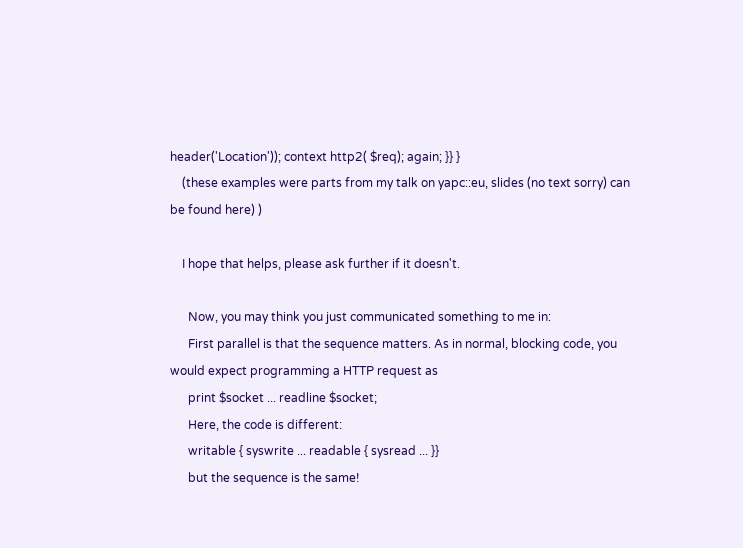header('Location')); context http2( $req); again; }} }
    (these examples were parts from my talk on yapc::eu, slides (no text sorry) can be found here) )

    I hope that helps, please ask further if it doesn't.

      Now, you may think you just communicated something to me in:
      First parallel is that the sequence matters. As in normal, blocking code, you would expect programming a HTTP request as
      print $socket ... readline $socket;
      Here, the code is different:
      writable { syswrite ... readable { sysread ... }}
      but the sequence is the same!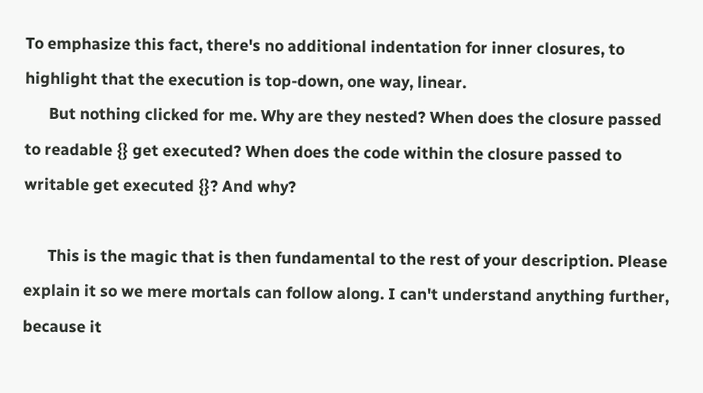To emphasize this fact, there's no additional indentation for inner closures, to highlight that the execution is top-down, one way, linear.
      But nothing clicked for me. Why are they nested? When does the closure passed to readable {} get executed? When does the code within the closure passed to writable get executed {}? And why?

      This is the magic that is then fundamental to the rest of your description. Please explain it so we mere mortals can follow along. I can't understand anything further, because it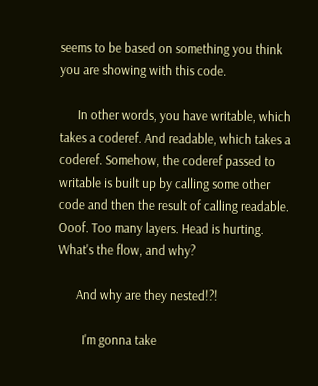seems to be based on something you think you are showing with this code.

      In other words, you have writable, which takes a coderef. And readable, which takes a coderef. Somehow, the coderef passed to writable is built up by calling some other code and then the result of calling readable. Ooof. Too many layers. Head is hurting. What's the flow, and why?

      And why are they nested!?!

        I'm gonna take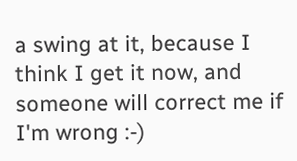a swing at it, because I think I get it now, and someone will correct me if I'm wrong :-)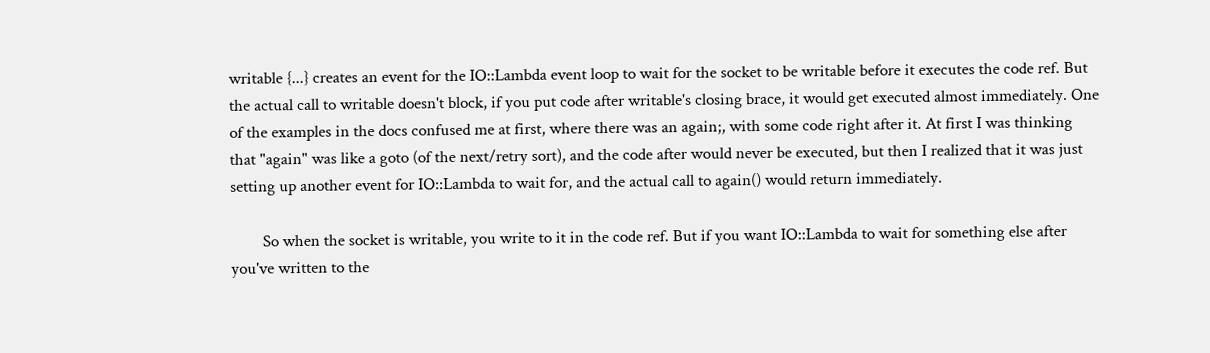writable {...} creates an event for the IO::Lambda event loop to wait for the socket to be writable before it executes the code ref. But the actual call to writable doesn't block, if you put code after writable's closing brace, it would get executed almost immediately. One of the examples in the docs confused me at first, where there was an again;, with some code right after it. At first I was thinking that "again" was like a goto (of the next/retry sort), and the code after would never be executed, but then I realized that it was just setting up another event for IO::Lambda to wait for, and the actual call to again() would return immediately.

        So when the socket is writable, you write to it in the code ref. But if you want IO::Lambda to wait for something else after you've written to the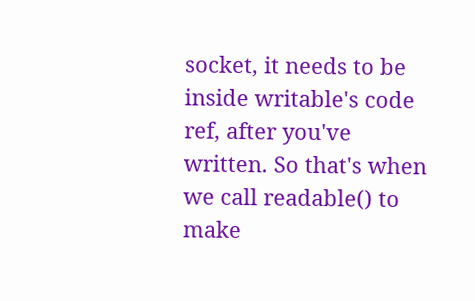socket, it needs to be inside writable's code ref, after you've written. So that's when we call readable() to make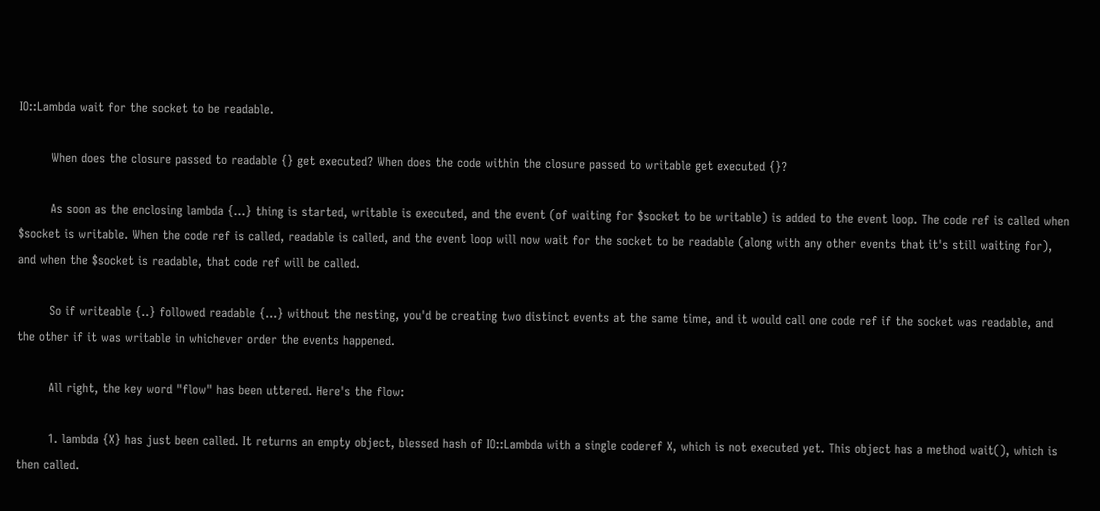IO::Lambda wait for the socket to be readable.

        When does the closure passed to readable {} get executed? When does the code within the closure passed to writable get executed {}?

        As soon as the enclosing lambda {...} thing is started, writable is executed, and the event (of waiting for $socket to be writable) is added to the event loop. The code ref is called when $socket is writable. When the code ref is called, readable is called, and the event loop will now wait for the socket to be readable (along with any other events that it's still waiting for), and when the $socket is readable, that code ref will be called.

        So if writeable {..} followed readable {...} without the nesting, you'd be creating two distinct events at the same time, and it would call one code ref if the socket was readable, and the other if it was writable in whichever order the events happened.

        All right, the key word "flow" has been uttered. Here's the flow:

        1. lambda {X} has just been called. It returns an empty object, blessed hash of IO::Lambda with a single coderef X, which is not executed yet. This object has a method wait(), which is then called.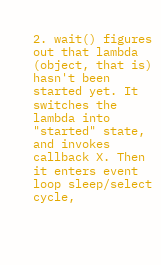2. wait() figures out that lambda (object, that is) hasn't been started yet. It switches the lambda into "started" state, and invokes callback X. Then it enters event loop sleep/select cycle,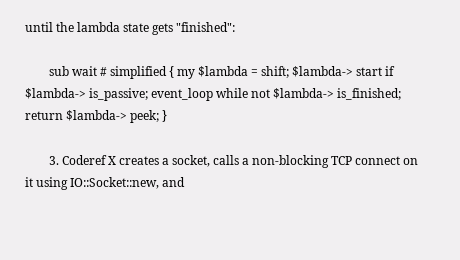until the lambda state gets "finished":

        sub wait # simplified { my $lambda = shift; $lambda-> start if $lambda-> is_passive; event_loop while not $lambda-> is_finished; return $lambda-> peek; }

        3. Coderef X creates a socket, calls a non-blocking TCP connect on it using IO::Socket::new, and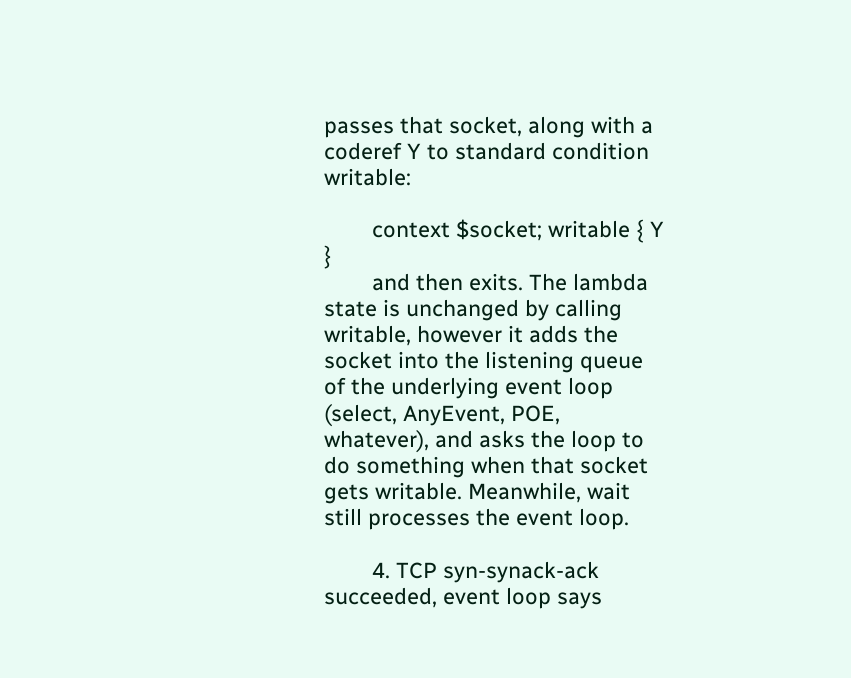passes that socket, along with a coderef Y to standard condition writable:

        context $socket; writable { Y }
        and then exits. The lambda state is unchanged by calling writable, however it adds the socket into the listening queue of the underlying event loop (select, AnyEvent, POE, whatever), and asks the loop to do something when that socket gets writable. Meanwhile, wait still processes the event loop.

        4. TCP syn-synack-ack succeeded, event loop says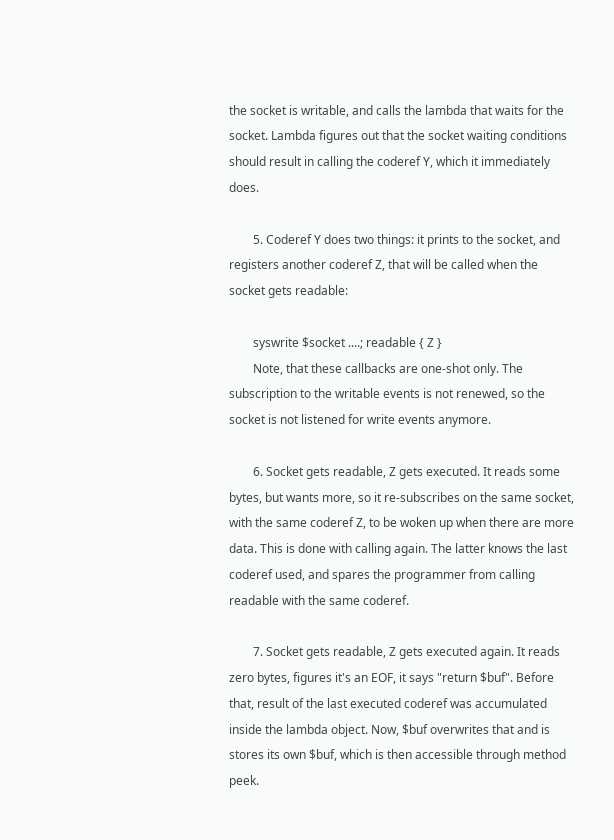the socket is writable, and calls the lambda that waits for the socket. Lambda figures out that the socket waiting conditions should result in calling the coderef Y, which it immediately does.

        5. Coderef Y does two things: it prints to the socket, and registers another coderef Z, that will be called when the socket gets readable:

        syswrite $socket ....; readable { Z }
        Note, that these callbacks are one-shot only. The subscription to the writable events is not renewed, so the socket is not listened for write events anymore.

        6. Socket gets readable, Z gets executed. It reads some bytes, but wants more, so it re-subscribes on the same socket, with the same coderef Z, to be woken up when there are more data. This is done with calling again. The latter knows the last coderef used, and spares the programmer from calling readable with the same coderef.

        7. Socket gets readable, Z gets executed again. It reads zero bytes, figures it's an EOF, it says "return $buf". Before that, result of the last executed coderef was accumulated inside the lambda object. Now, $buf overwrites that and is stores its own $buf, which is then accessible through method peek.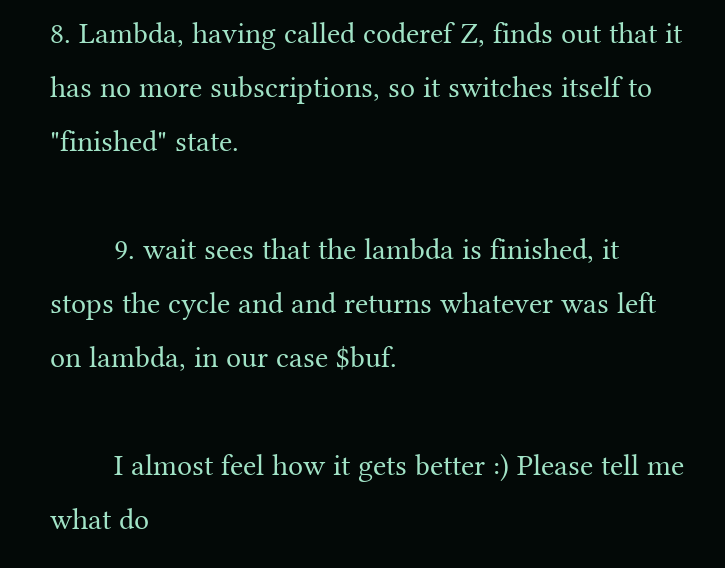8. Lambda, having called coderef Z, finds out that it has no more subscriptions, so it switches itself to "finished" state.

        9. wait sees that the lambda is finished, it stops the cycle and and returns whatever was left on lambda, in our case $buf.

        I almost feel how it gets better :) Please tell me what do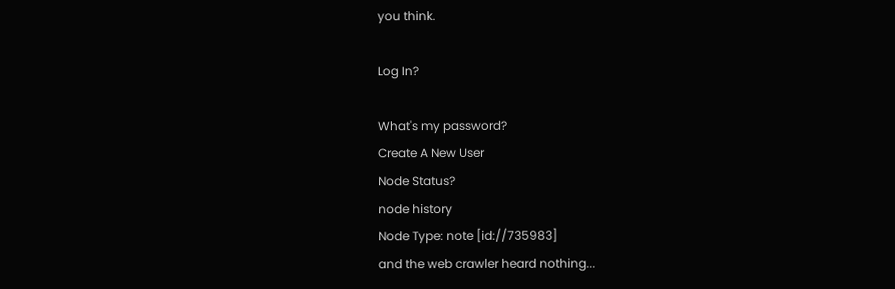you think.

Log In?

What's my password?
Create A New User
Node Status?
node history
Node Type: note [id://735983]
and the web crawler heard nothing...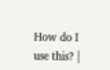How do I use this? |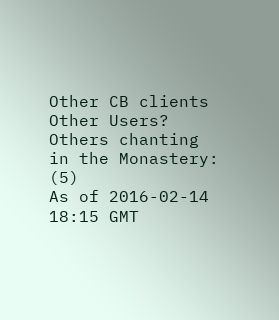Other CB clients
Other Users?
Others chanting in the Monastery: (5)
As of 2016-02-14 18:15 GMT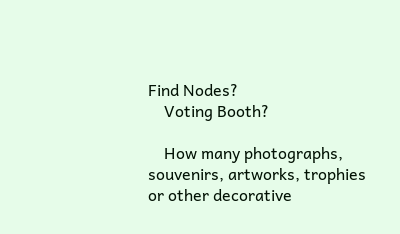Find Nodes?
    Voting Booth?

    How many photographs, souvenirs, artworks, trophies or other decorative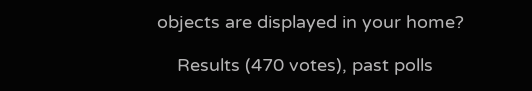objects are displayed in your home?

    Results (470 votes), past polls